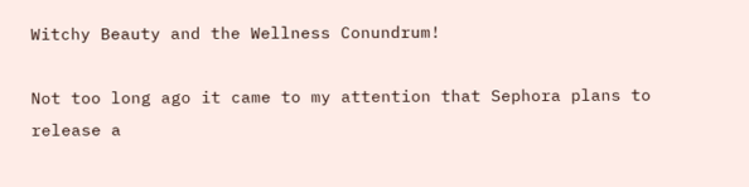Witchy Beauty and the Wellness Conundrum!

Not too long ago it came to my attention that Sephora plans to release a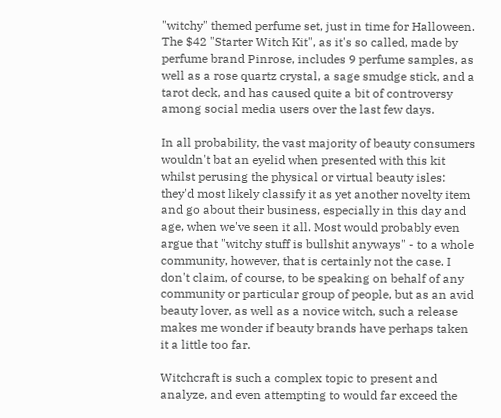"witchy" themed perfume set, just in time for Halloween. The $42 "Starter Witch Kit", as it's so called, made by perfume brand Pinrose, includes 9 perfume samples, as well as a rose quartz crystal, a sage smudge stick, and a tarot deck, and has caused quite a bit of controversy among social media users over the last few days.

In all probability, the vast majority of beauty consumers wouldn't bat an eyelid when presented with this kit whilst perusing the physical or virtual beauty isles: they'd most likely classify it as yet another novelty item and go about their business, especially in this day and age, when we've seen it all. Most would probably even argue that "witchy stuff is bullshit anyways" - to a whole community, however, that is certainly not the case. I don't claim, of course, to be speaking on behalf of any community or particular group of people, but as an avid beauty lover, as well as a novice witch, such a release makes me wonder if beauty brands have perhaps taken it a little too far.

Witchcraft is such a complex topic to present and analyze, and even attempting to would far exceed the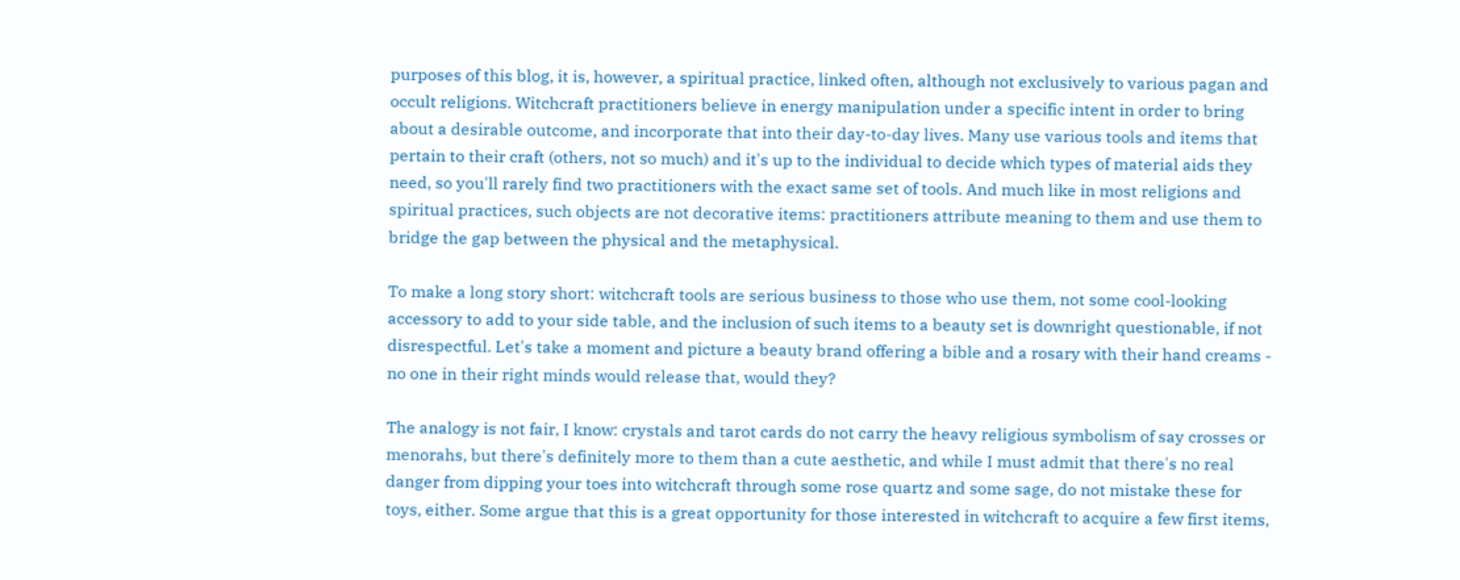purposes of this blog, it is, however, a spiritual practice, linked often, although not exclusively to various pagan and occult religions. Witchcraft practitioners believe in energy manipulation under a specific intent in order to bring about a desirable outcome, and incorporate that into their day-to-day lives. Many use various tools and items that pertain to their craft (others, not so much) and it's up to the individual to decide which types of material aids they need, so you'll rarely find two practitioners with the exact same set of tools. And much like in most religions and spiritual practices, such objects are not decorative items: practitioners attribute meaning to them and use them to bridge the gap between the physical and the metaphysical.

To make a long story short: witchcraft tools are serious business to those who use them, not some cool-looking accessory to add to your side table, and the inclusion of such items to a beauty set is downright questionable, if not disrespectful. Let's take a moment and picture a beauty brand offering a bible and a rosary with their hand creams - no one in their right minds would release that, would they?

The analogy is not fair, I know: crystals and tarot cards do not carry the heavy religious symbolism of say crosses or menorahs, but there's definitely more to them than a cute aesthetic, and while I must admit that there's no real danger from dipping your toes into witchcraft through some rose quartz and some sage, do not mistake these for toys, either. Some argue that this is a great opportunity for those interested in witchcraft to acquire a few first items,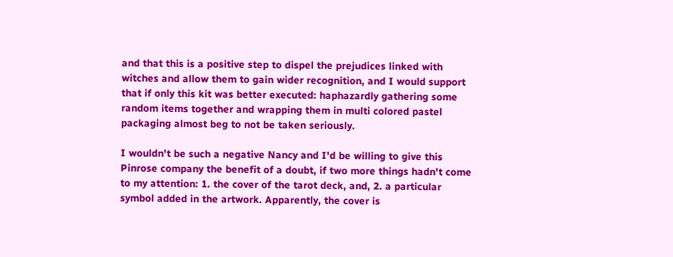and that this is a positive step to dispel the prejudices linked with witches and allow them to gain wider recognition, and I would support that if only this kit was better executed: haphazardly gathering some random items together and wrapping them in multi colored pastel packaging almost beg to not be taken seriously.

I wouldn't be such a negative Nancy and I'd be willing to give this Pinrose company the benefit of a doubt, if two more things hadn't come to my attention: 1. the cover of the tarot deck, and, 2. a particular symbol added in the artwork. Apparently, the cover is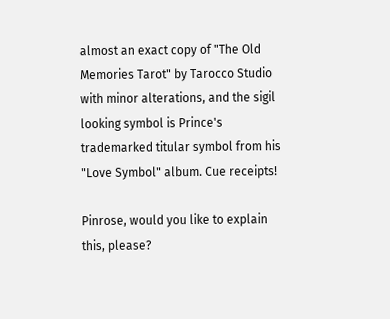almost an exact copy of "The Old Memories Tarot" by Tarocco Studio with minor alterations, and the sigil looking symbol is Prince's trademarked titular symbol from his "Love Symbol" album. Cue receipts!

Pinrose, would you like to explain this, please?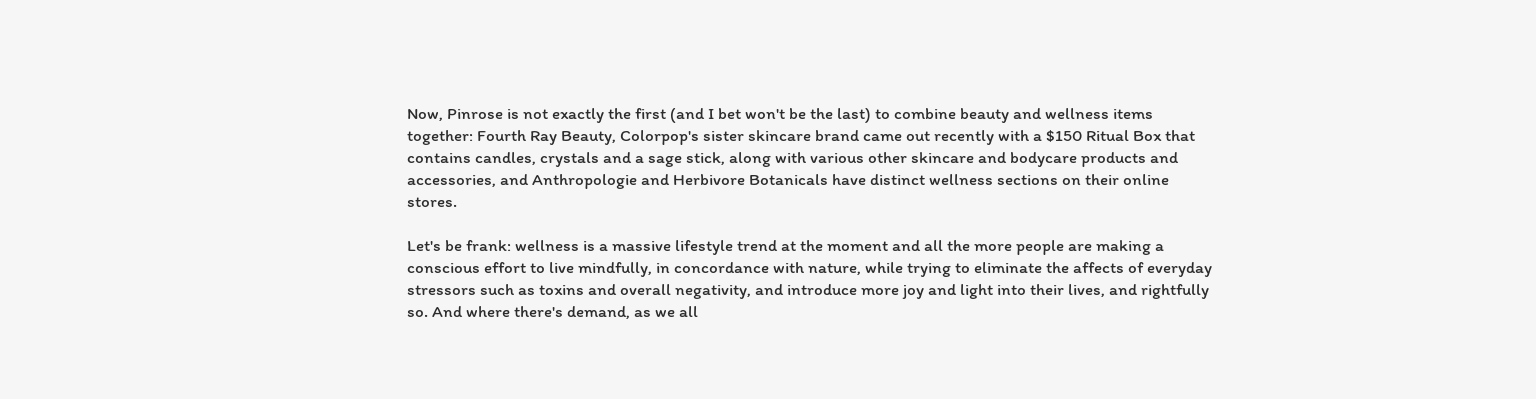Now, Pinrose is not exactly the first (and I bet won't be the last) to combine beauty and wellness items together: Fourth Ray Beauty, Colorpop's sister skincare brand came out recently with a $150 Ritual Box that contains candles, crystals and a sage stick, along with various other skincare and bodycare products and accessories, and Anthropologie and Herbivore Botanicals have distinct wellness sections on their online stores.

Let's be frank: wellness is a massive lifestyle trend at the moment and all the more people are making a conscious effort to live mindfully, in concordance with nature, while trying to eliminate the affects of everyday stressors such as toxins and overall negativity, and introduce more joy and light into their lives, and rightfully so. And where there's demand, as we all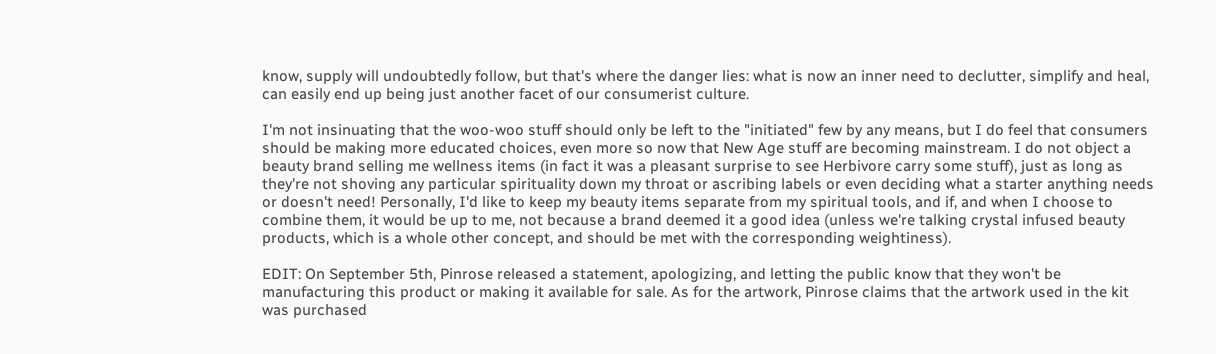know, supply will undoubtedly follow, but that's where the danger lies: what is now an inner need to declutter, simplify and heal, can easily end up being just another facet of our consumerist culture.

I'm not insinuating that the woo-woo stuff should only be left to the "initiated" few by any means, but I do feel that consumers should be making more educated choices, even more so now that New Age stuff are becoming mainstream. I do not object a beauty brand selling me wellness items (in fact it was a pleasant surprise to see Herbivore carry some stuff), just as long as they're not shoving any particular spirituality down my throat or ascribing labels or even deciding what a starter anything needs or doesn't need! Personally, I'd like to keep my beauty items separate from my spiritual tools, and if, and when I choose to combine them, it would be up to me, not because a brand deemed it a good idea (unless we're talking crystal infused beauty products, which is a whole other concept, and should be met with the corresponding weightiness).

EDIT: On September 5th, Pinrose released a statement, apologizing, and letting the public know that they won't be manufacturing this product or making it available for sale. As for the artwork, Pinrose claims that the artwork used in the kit was purchased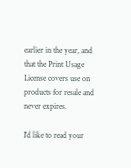earlier in the year, and that the Print Usage License covers use on products for resale and never expires.

I'd like to read your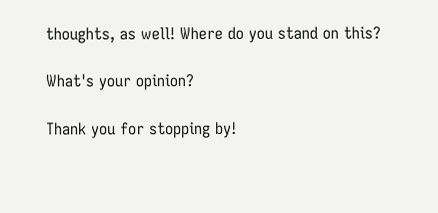thoughts, as well! Where do you stand on this?

What's your opinion?

Thank you for stopping by!